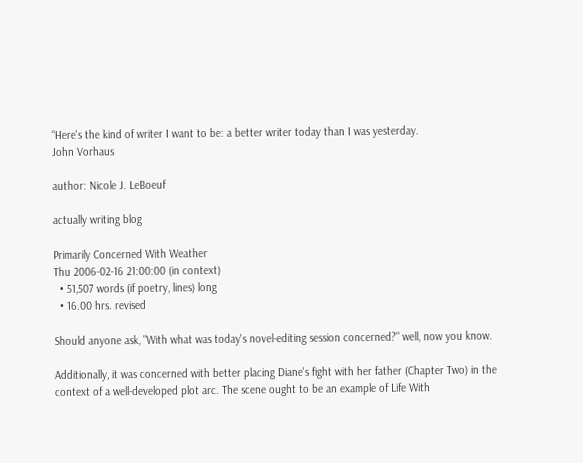“Here's the kind of writer I want to be: a better writer today than I was yesterday.
John Vorhaus

author: Nicole J. LeBoeuf

actually writing blog

Primarily Concerned With Weather
Thu 2006-02-16 21:00:00 (in context)
  • 51,507 words (if poetry, lines) long
  • 16.00 hrs. revised

Should anyone ask, "With what was today's novel-editing session concerned?" well, now you know.

Additionally, it was concerned with better placing Diane's fight with her father (Chapter Two) in the context of a well-developed plot arc. The scene ought to be an example of Life With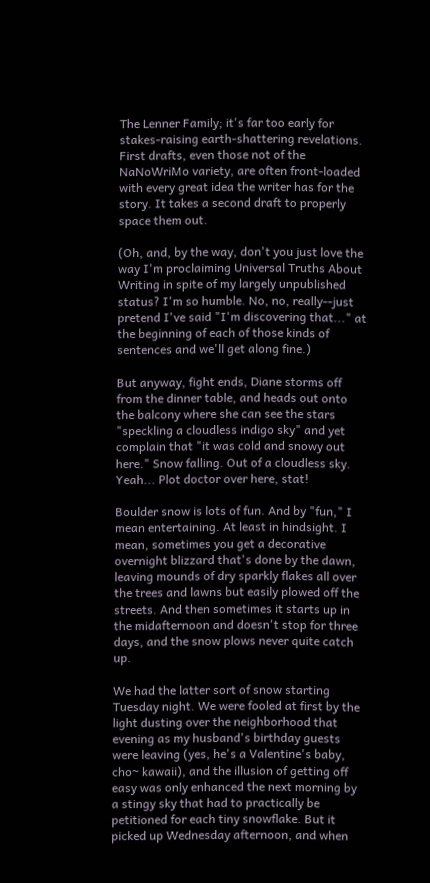The Lenner Family; it's far too early for stakes-raising earth-shattering revelations. First drafts, even those not of the NaNoWriMo variety, are often front-loaded with every great idea the writer has for the story. It takes a second draft to properly space them out.

(Oh, and, by the way, don't you just love the way I'm proclaiming Universal Truths About Writing in spite of my largely unpublished status? I'm so humble. No, no, really--just pretend I've said "I'm discovering that..." at the beginning of each of those kinds of sentences and we'll get along fine.)

But anyway, fight ends, Diane storms off from the dinner table, and heads out onto the balcony where she can see the stars "speckling a cloudless indigo sky" and yet complain that "it was cold and snowy out here." Snow falling. Out of a cloudless sky. Yeah... Plot doctor over here, stat!

Boulder snow is lots of fun. And by "fun," I mean entertaining. At least in hindsight. I mean, sometimes you get a decorative overnight blizzard that's done by the dawn, leaving mounds of dry sparkly flakes all over the trees and lawns but easily plowed off the streets. And then sometimes it starts up in the midafternoon and doesn't stop for three days, and the snow plows never quite catch up.

We had the latter sort of snow starting Tuesday night. We were fooled at first by the light dusting over the neighborhood that evening as my husband's birthday guests were leaving (yes, he's a Valentine's baby, cho~ kawaii), and the illusion of getting off easy was only enhanced the next morning by a stingy sky that had to practically be petitioned for each tiny snowflake. But it picked up Wednesday afternoon, and when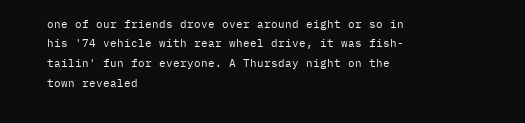one of our friends drove over around eight or so in his '74 vehicle with rear wheel drive, it was fish-tailin' fun for everyone. A Thursday night on the town revealed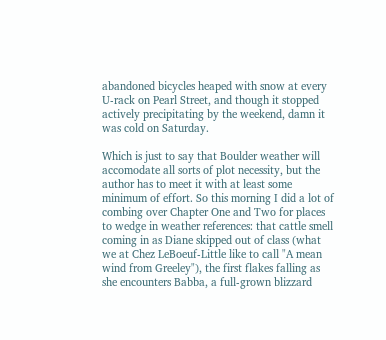abandoned bicycles heaped with snow at every U-rack on Pearl Street, and though it stopped actively precipitating by the weekend, damn it was cold on Saturday.

Which is just to say that Boulder weather will accomodate all sorts of plot necessity, but the author has to meet it with at least some minimum of effort. So this morning I did a lot of combing over Chapter One and Two for places to wedge in weather references: that cattle smell coming in as Diane skipped out of class (what we at Chez LeBoeuf-Little like to call "A mean wind from Greeley"), the first flakes falling as she encounters Babba, a full-grown blizzard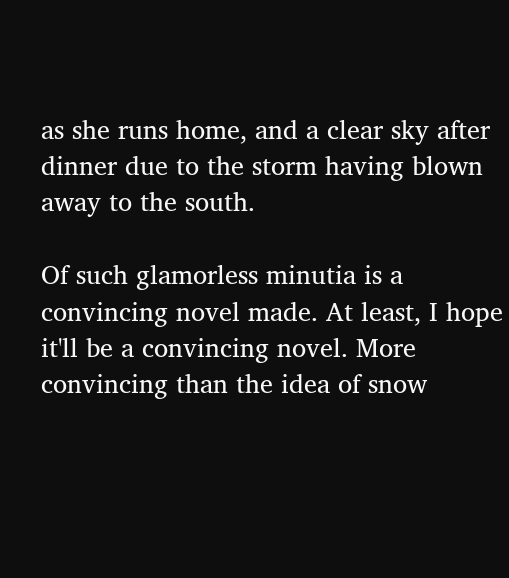as she runs home, and a clear sky after dinner due to the storm having blown away to the south.

Of such glamorless minutia is a convincing novel made. At least, I hope it'll be a convincing novel. More convincing than the idea of snow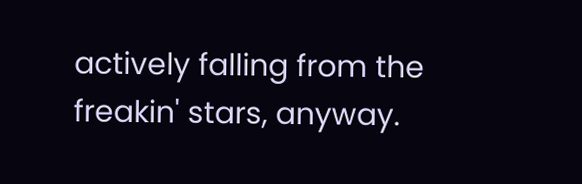actively falling from the freakin' stars, anyway.